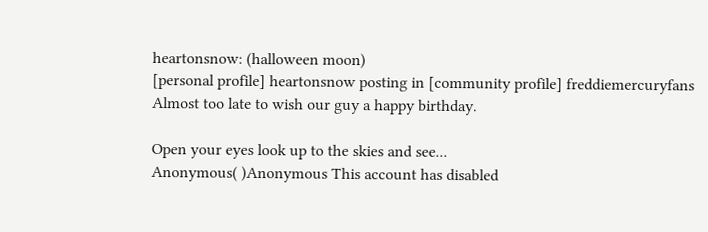heartonsnow: (halloween moon)
[personal profile] heartonsnow posting in [community profile] freddiemercuryfans
Almost too late to wish our guy a happy birthday.

Open your eyes look up to the skies and see...
Anonymous( )Anonymous This account has disabled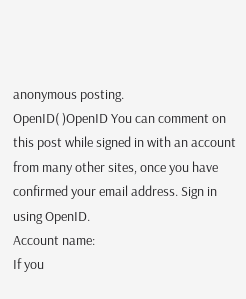anonymous posting.
OpenID( )OpenID You can comment on this post while signed in with an account from many other sites, once you have confirmed your email address. Sign in using OpenID.
Account name:
If you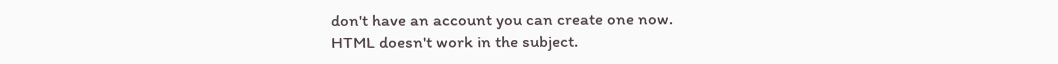don't have an account you can create one now.
HTML doesn't work in the subject.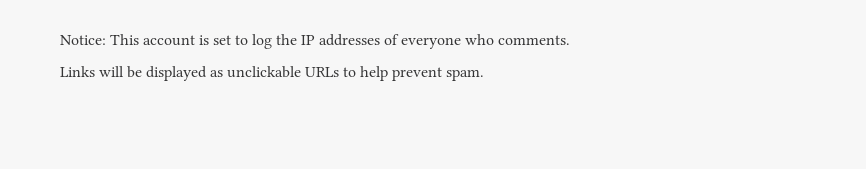Notice: This account is set to log the IP addresses of everyone who comments.
Links will be displayed as unclickable URLs to help prevent spam.